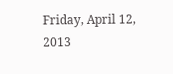Friday, April 12, 2013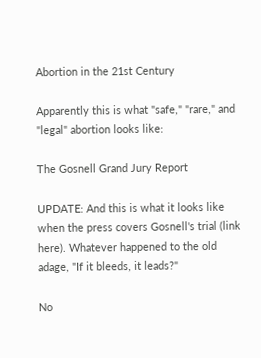Abortion in the 21st Century

Apparently this is what "safe," "rare," and "legal" abortion looks like:

The Gosnell Grand Jury Report

UPDATE: And this is what it looks like when the press covers Gosnell's trial (link here). Whatever happened to the old adage, "If it bleeds, it leads?"

No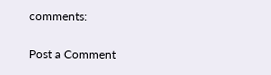comments:

Post a Comment